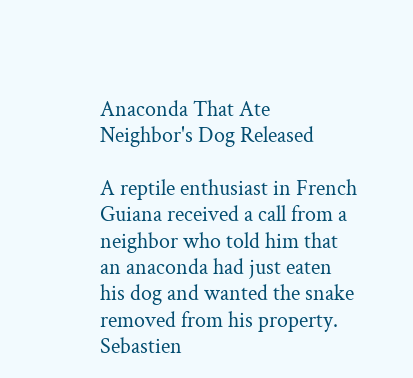Anaconda That Ate Neighbor's Dog Released

A reptile enthusiast in French Guiana received a call from a neighbor who told him that an anaconda had just eaten his dog and wanted the snake removed from his property. Sebastien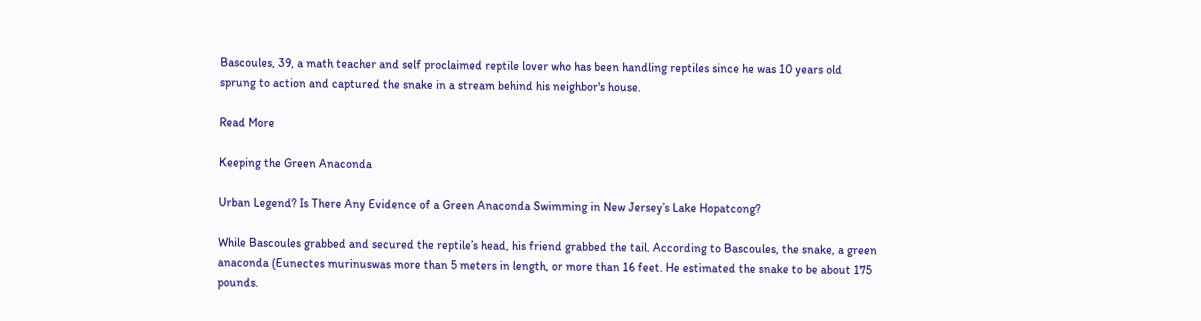Bascoules, 39, a math teacher and self proclaimed reptile lover who has been handling reptiles since he was 10 years old sprung to action and captured the snake in a stream behind his neighbor's house.

Read More

Keeping the Green Anaconda

Urban Legend? Is There Any Evidence of a Green Anaconda Swimming in New Jersey’s Lake Hopatcong?

While Bascoules grabbed and secured the reptile’s head, his friend grabbed the tail. According to Bascoules, the snake, a green anaconda (Eunectes murinuswas more than 5 meters in length, or more than 16 feet. He estimated the snake to be about 175 pounds.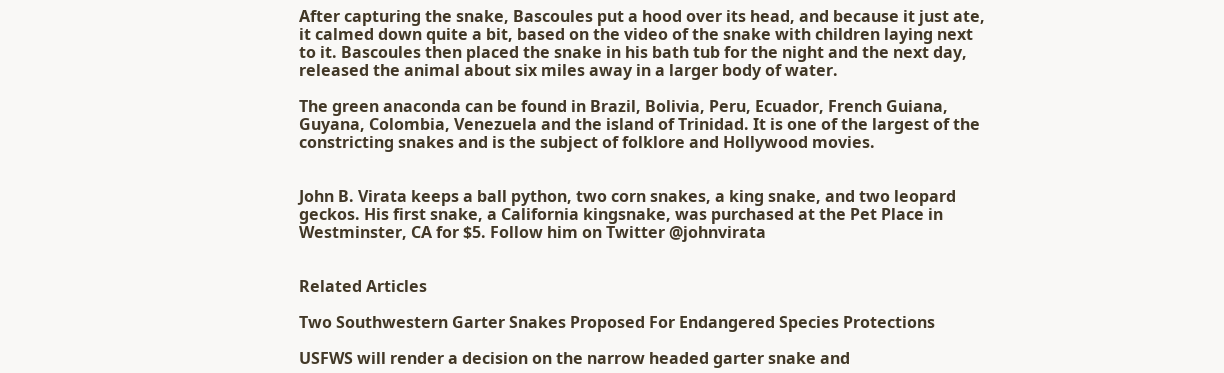After capturing the snake, Bascoules put a hood over its head, and because it just ate, it calmed down quite a bit, based on the video of the snake with children laying next to it. Bascoules then placed the snake in his bath tub for the night and the next day, released the animal about six miles away in a larger body of water.

The green anaconda can be found in Brazil, Bolivia, Peru, Ecuador, French Guiana, Guyana, Colombia, Venezuela and the island of Trinidad. It is one of the largest of the constricting snakes and is the subject of folklore and Hollywood movies.


John B. Virata keeps a ball python, two corn snakes, a king snake, and two leopard geckos. His first snake, a California kingsnake, was purchased at the Pet Place in Westminster, CA for $5. Follow him on Twitter @johnvirata


Related Articles

Two Southwestern Garter Snakes Proposed For Endangered Species Protections

USFWS will render a decision on the narrow headed garter snake and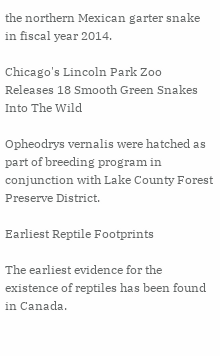the northern Mexican garter snake in fiscal year 2014.

Chicago's Lincoln Park Zoo Releases 18 Smooth Green Snakes Into The Wild

Opheodrys vernalis were hatched as part of breeding program in conjunction with Lake County Forest Preserve District.

Earliest Reptile Footprints

The earliest evidence for the existence of reptiles has been found in Canada.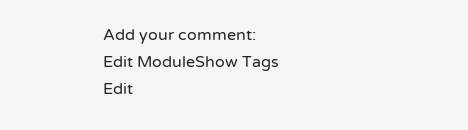Add your comment:
Edit ModuleShow Tags
Edit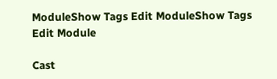ModuleShow Tags Edit ModuleShow Tags
Edit Module

Cast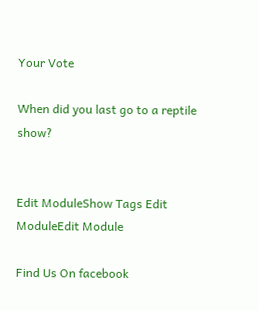Your Vote

When did you last go to a reptile show?


Edit ModuleShow Tags Edit ModuleEdit Module

Find Us On facebook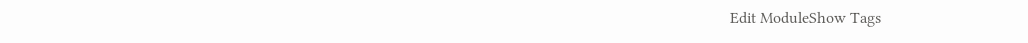Edit ModuleShow Tags